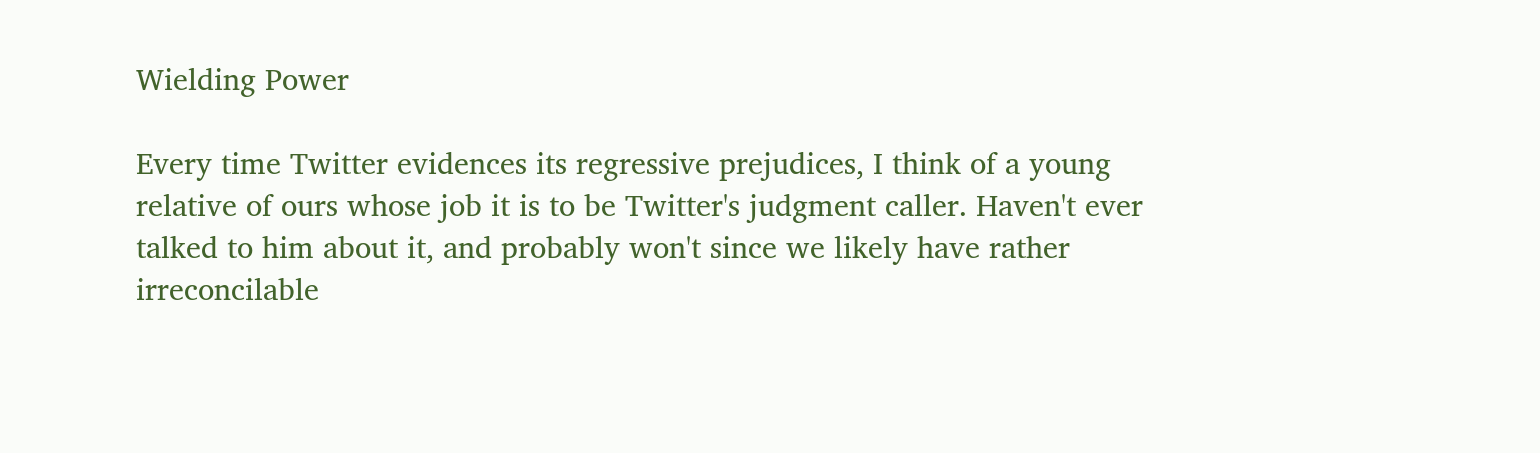Wielding Power

Every time Twitter evidences its regressive prejudices, I think of a young relative of ours whose job it is to be Twitter's judgment caller. Haven't ever talked to him about it, and probably won't since we likely have rather irreconcilable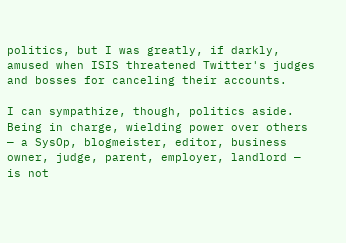politics, but I was greatly, if darkly, amused when ISIS threatened Twitter's judges and bosses for canceling their accounts.

I can sympathize, though, politics aside. Being in charge, wielding power over others — a SysOp, blogmeister, editor, business owner, judge, parent, employer, landlord — is not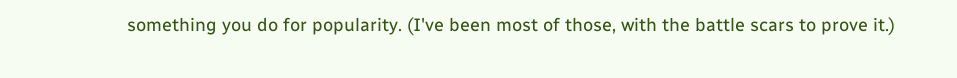something you do for popularity. (I've been most of those, with the battle scars to prove it.)